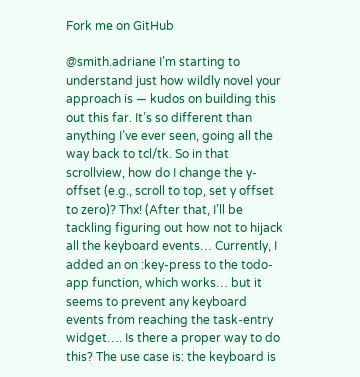Fork me on GitHub

@smith.adriane I’m starting to understand just how wildly novel your approach is — kudos on building this out this far. It’s so different than anything I’ve ever seen, going all the way back to tcl/tk. So in that scrollview, how do I change the y-offset (e.g., scroll to top, set y offset to zero)? Thx! (After that, I’ll be tackling figuring out how not to hijack all the keyboard events… Currently, I added an on :key-press to the todo-app function, which works… but it seems to prevent any keyboard events from reaching the task-entry widget…. Is there a proper way to do this? The use case is: the keyboard is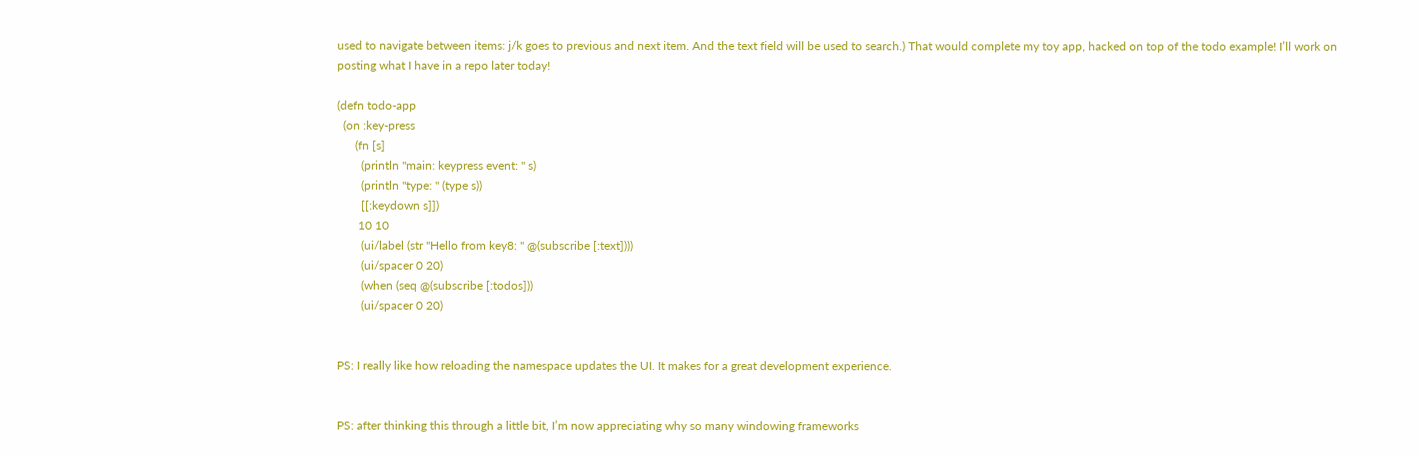used to navigate between items: j/k goes to previous and next item. And the text field will be used to search.) That would complete my toy app, hacked on top of the todo example! I’ll work on posting what I have in a repo later today!

(defn todo-app
  (on :key-press
      (fn [s]
        (println "main: keypress event: " s)
        (println "type: " (type s))
        [[:keydown s]])
       10 10
        (ui/label (str "Hello from key8: " @(subscribe [:text])))
        (ui/spacer 0 20)
        (when (seq @(subscribe [:todos]))
        (ui/spacer 0 20)


PS: I really like how reloading the namespace updates the UI. It makes for a great development experience.


PS: after thinking this through a little bit, I’m now appreciating why so many windowing frameworks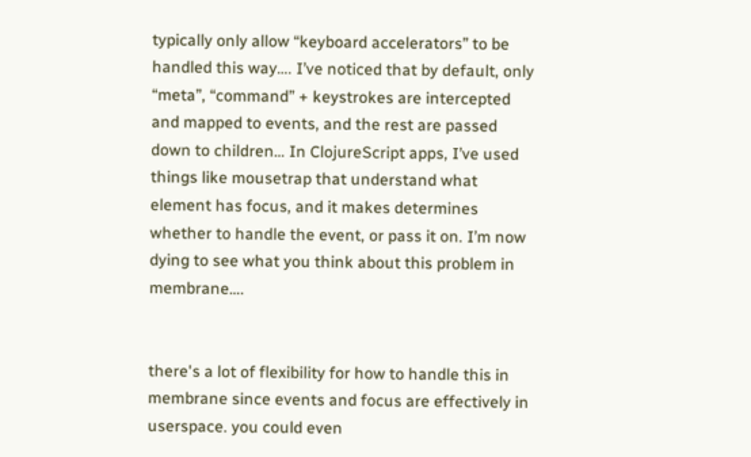typically only allow “keyboard accelerators” to be handled this way…. I’ve noticed that by default, only “meta”, “command” + keystrokes are intercepted and mapped to events, and the rest are passed down to children… In ClojureScript apps, I’ve used things like mousetrap that understand what element has focus, and it makes determines whether to handle the event, or pass it on. I’m now dying to see what you think about this problem in membrane….


there's a lot of flexibility for how to handle this in membrane since events and focus are effectively in userspace. you could even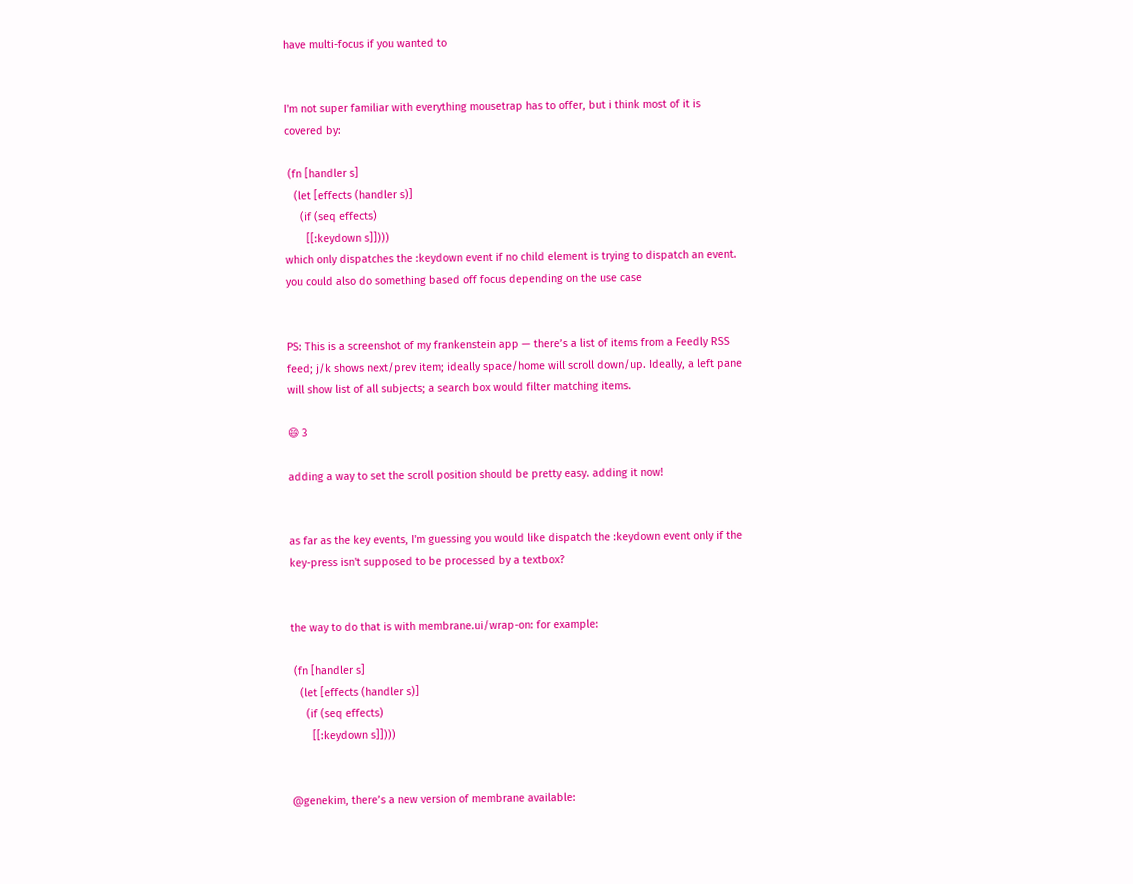have multi-focus if you wanted to


I'm not super familiar with everything mousetrap has to offer, but i think most of it is covered by:

 (fn [handler s]
   (let [effects (handler s)]
     (if (seq effects)
       [[:keydown s]])))
which only dispatches the :keydown event if no child element is trying to dispatch an event. you could also do something based off focus depending on the use case


PS: This is a screenshot of my frankenstein app — there’s a list of items from a Feedly RSS feed; j/k shows next/prev item; ideally space/home will scroll down/up. Ideally, a left pane will show list of all subjects; a search box would filter matching items.

😄 3

adding a way to set the scroll position should be pretty easy. adding it now!


as far as the key events, I'm guessing you would like dispatch the :keydown event only if the key-press isn't supposed to be processed by a textbox?


the way to do that is with membrane.ui/wrap-on: for example:

 (fn [handler s]
   (let [effects (handler s)]
     (if (seq effects)
       [[:keydown s]])))


@genekim, there’s a new version of membrane available: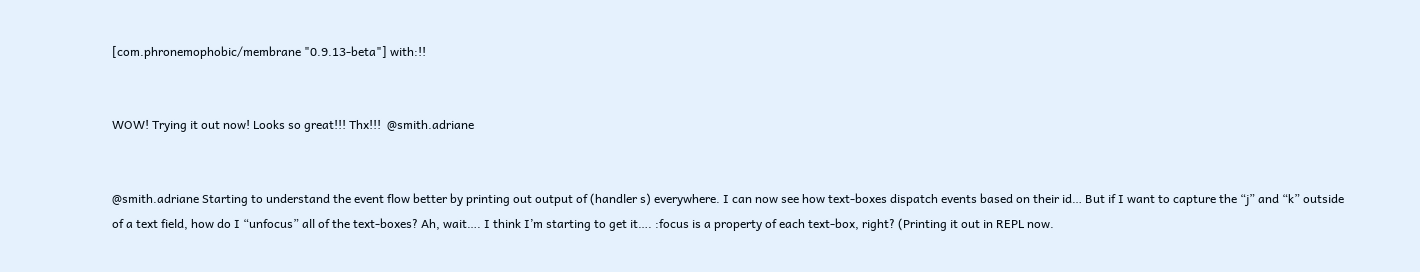[com.phronemophobic/membrane "0.9.13-beta"] with:!!


WOW! Trying it out now! Looks so great!!! Thx!!!  @smith.adriane


@smith.adriane Starting to understand the event flow better by printing out output of (handler s) everywhere. I can now see how text-boxes dispatch events based on their id… But if I want to capture the “j” and “k” outside of a text field, how do I “unfocus” all of the text-boxes? Ah, wait…. I think I’m starting to get it…. :focus is a property of each text-box, right? (Printing it out in REPL now.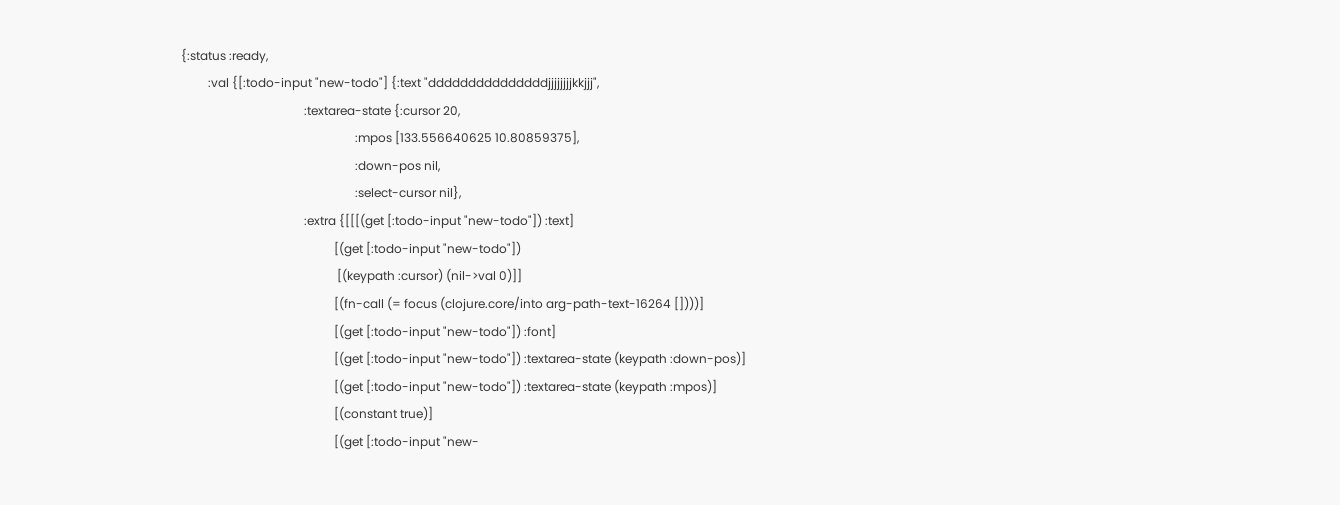{:status :ready,
         :val {[:todo-input "new-todo"] {:text "dddddddddddddddjjjjjjjjkkjjj",
                                         :textarea-state {:cursor 20,
                                                          :mpos [133.556640625 10.80859375],
                                                          :down-pos nil,
                                                          :select-cursor nil},
                                         :extra {[[[(get [:todo-input "new-todo"]) :text]
                                                   [(get [:todo-input "new-todo"])
                                                    [(keypath :cursor) (nil->val 0)]]
                                                   [(fn-call (= focus (clojure.core/into arg-path-text-16264 [])))]
                                                   [(get [:todo-input "new-todo"]) :font]
                                                   [(get [:todo-input "new-todo"]) :textarea-state (keypath :down-pos)]
                                                   [(get [:todo-input "new-todo"]) :textarea-state (keypath :mpos)]
                                                   [(constant true)]
                                                   [(get [:todo-input "new-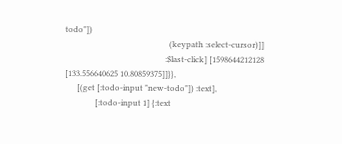todo"])
                                                    (keypath :select-cursor)]]
                                                  :$last-click] [1598644212128 [133.556640625 10.80859375]]}},
      [(get [:todo-input "new-todo"]) :text],
               [:todo-input 1] {:text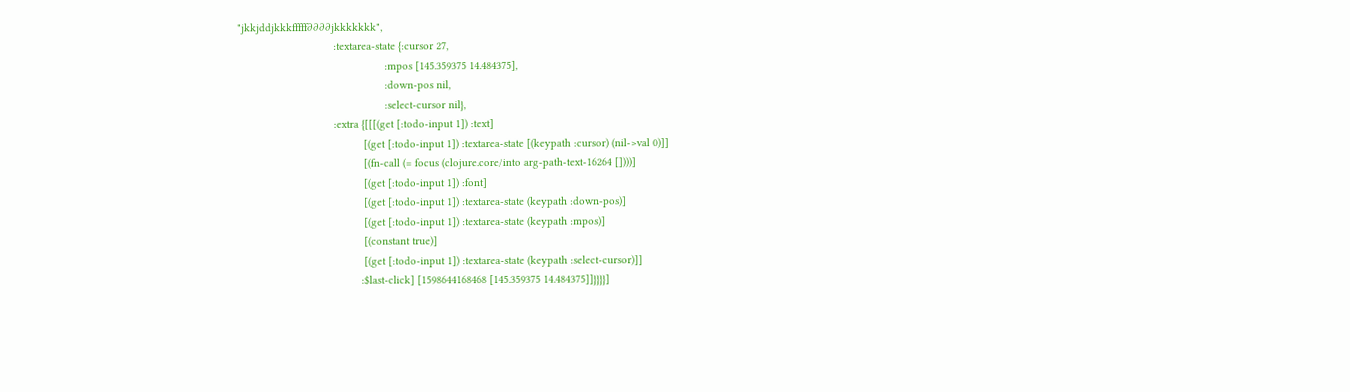"jkkjddjkkkfffff∂∂∂∂jkkkkkkk",
                                :textarea-state {:cursor 27,
                                                 :mpos [145.359375 14.484375],
                                                 :down-pos nil,
                                                 :select-cursor nil},
                                :extra {[[[(get [:todo-input 1]) :text]
                                          [(get [:todo-input 1]) :textarea-state [(keypath :cursor) (nil->val 0)]]
                                          [(fn-call (= focus (clojure.core/into arg-path-text-16264 [])))]
                                          [(get [:todo-input 1]) :font]
                                          [(get [:todo-input 1]) :textarea-state (keypath :down-pos)]
                                          [(get [:todo-input 1]) :textarea-state (keypath :mpos)]
                                          [(constant true)]
                                          [(get [:todo-input 1]) :textarea-state (keypath :select-cursor)]]
                                         :$last-click] [1598644168468 [145.359375 14.484375]]}}}}]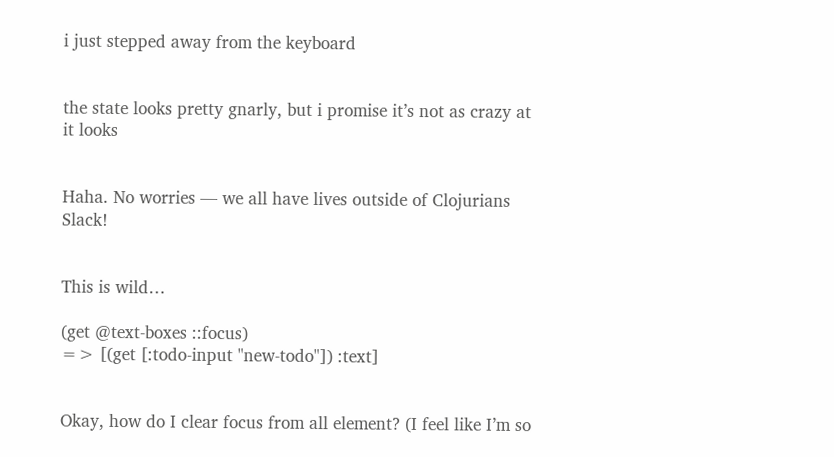i just stepped away from the keyboard


the state looks pretty gnarly, but i promise it’s not as crazy at it looks


Haha. No worries — we all have lives outside of Clojurians Slack!


This is wild…

(get @text-boxes ::focus)
=> [(get [:todo-input "new-todo"]) :text]


Okay, how do I clear focus from all element? (I feel like I’m so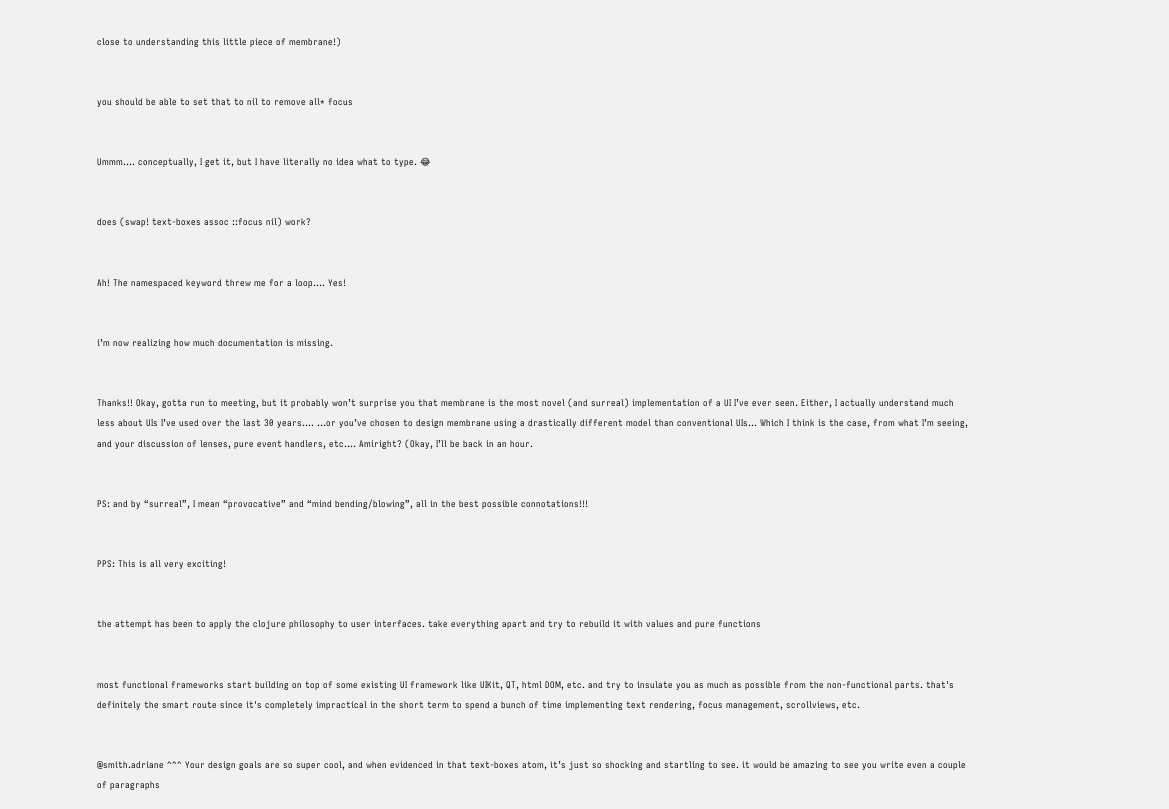close to understanding this little piece of membrane!)


you should be able to set that to nil to remove all* focus


Ummm…. conceptually, I get it, but I have literally no idea what to type. 😂


does (swap! text-boxes assoc ::focus nil) work?


Ah! The namespaced keyword threw me for a loop…. Yes!


i’m now realizing how much documentation is missing.


Thanks!! Okay, gotta run to meeting, but it probably won’t surprise you that membrane is the most novel (and surreal) implementation of a UI I’ve ever seen. Either, I actually understand much less about UIs I’ve used over the last 30 years…. …or you’ve chosen to design membrane using a drastically different model than conventional UIs… Which I think is the case, from what I’m seeing, and your discussion of lenses, pure event handlers, etc…. Amiright? (Okay, I’ll be back in an hour.


PS: and by “surreal”, I mean “provocative” and “mind bending/blowing”, all in the best possible connotations!!!


PPS: This is all very exciting!


the attempt has been to apply the clojure philosophy to user interfaces. take everything apart and try to rebuild it with values and pure functions


most functional frameworks start building on top of some existing UI framework like UIKit, QT, html DOM, etc. and try to insulate you as much as possible from the non-functional parts. that's definitely the smart route since it's completely impractical in the short term to spend a bunch of time implementing text rendering, focus management, scrollviews, etc.


@smith.adriane ^^^ Your design goals are so super cool, and when evidenced in that text-boxes atom, it’s just so shocking and startling to see. it would be amazing to see you write even a couple of paragraphs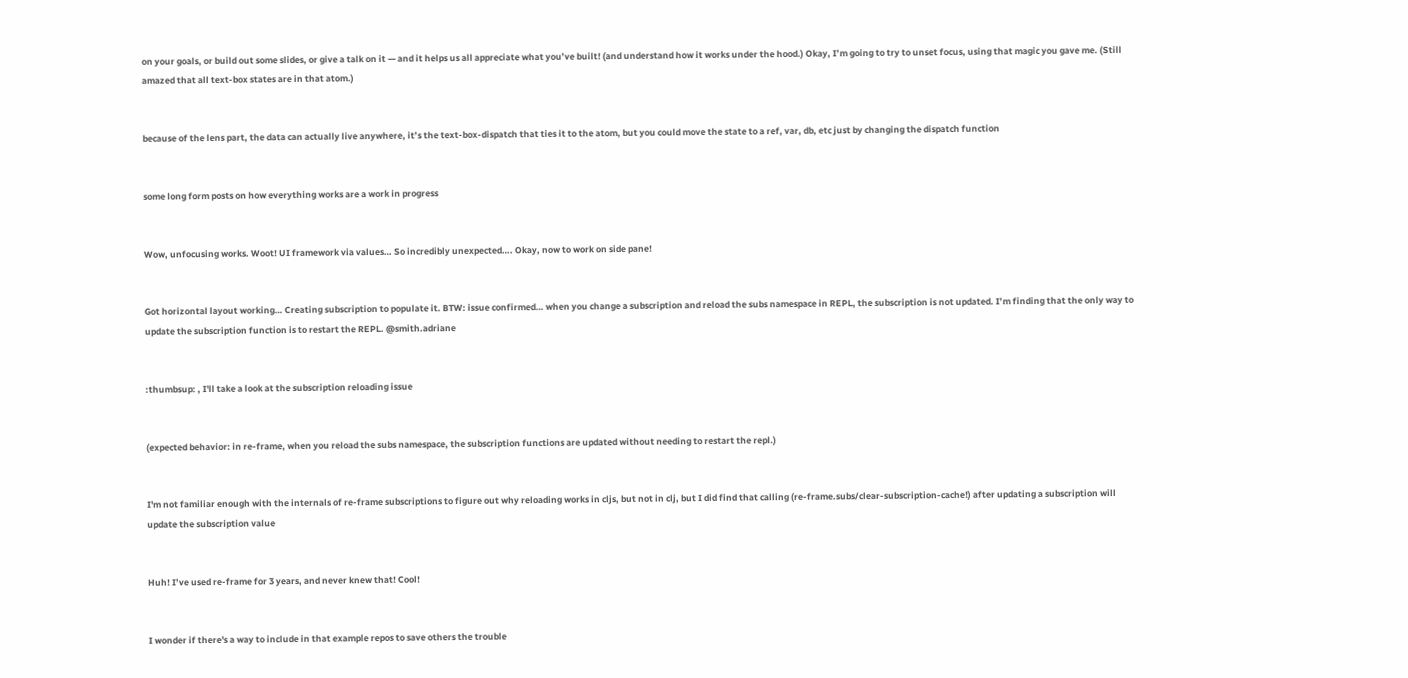on your goals, or build out some slides, or give a talk on it — and it helps us all appreciate what you’ve built! (and understand how it works under the hood.) Okay, I’m going to try to unset focus, using that magic you gave me. (Still amazed that all text-box states are in that atom.)


because of the lens part, the data can actually live anywhere, it’s the text-box-dispatch that ties it to the atom, but you could move the state to a ref, var, db, etc just by changing the dispatch function


some long form posts on how everything works are a work in progress


Wow, unfocusing works. Woot! UI framework via values… So incredibly unexpected…. Okay, now to work on side pane!


Got horizontal layout working… Creating subscription to populate it. BTW: issue confirmed… when you change a subscription and reload the subs namespace in REPL, the subscription is not updated. I’m finding that the only way to update the subscription function is to restart the REPL. @smith.adriane


:thumbsup: , I'll take a look at the subscription reloading issue


(expected behavior: in re-frame, when you reload the subs namespace, the subscription functions are updated without needing to restart the repl.)


I'm not familiar enough with the internals of re-frame subscriptions to figure out why reloading works in cljs, but not in clj, but I did find that calling (re-frame.subs/clear-subscription-cache!) after updating a subscription will update the subscription value


Huh! I’ve used re-frame for 3 years, and never knew that! Cool!


I wonder if there's a way to include in that example repos to save others the trouble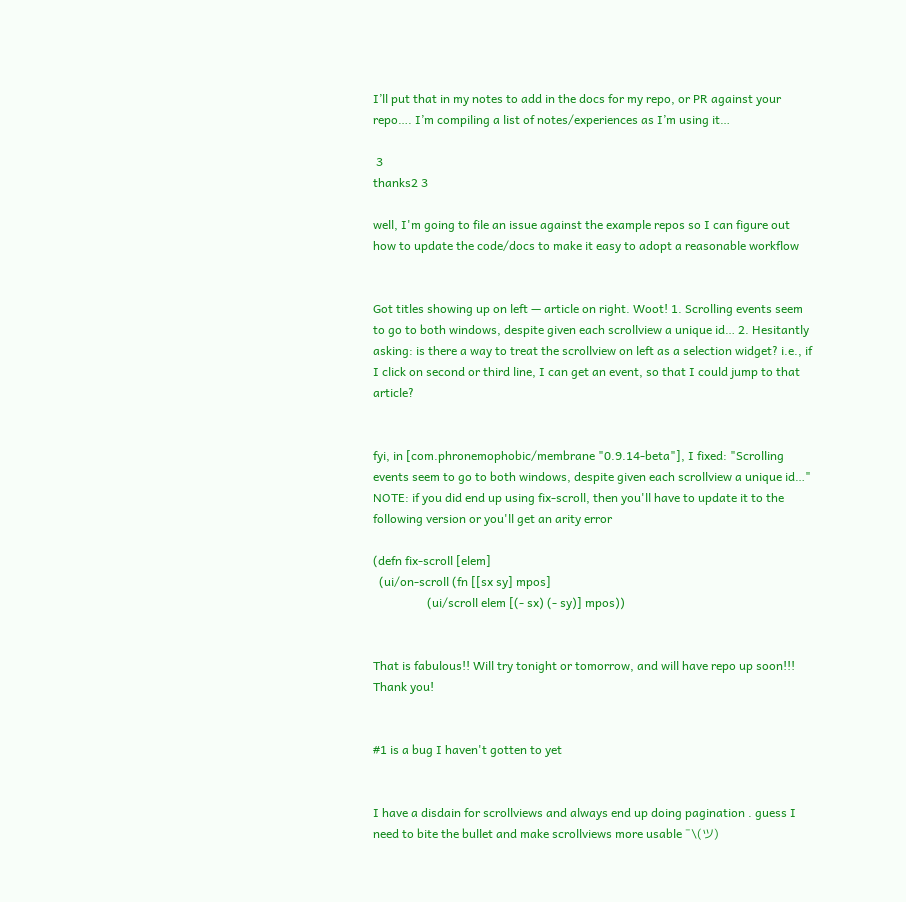I’ll put that in my notes to add in the docs for my repo, or PR against your repo…. I’m compiling a list of notes/experiences as I’m using it…

 3
thanks2 3

well, I'm going to file an issue against the example repos so I can figure out how to update the code/docs to make it easy to adopt a reasonable workflow


Got titles showing up on left — article on right. Woot! 1. Scrolling events seem to go to both windows, despite given each scrollview a unique id… 2. Hesitantly asking: is there a way to treat the scrollview on left as a selection widget? i.e., if I click on second or third line, I can get an event, so that I could jump to that article?


fyi, in [com.phronemophobic/membrane "0.9.14-beta"], I fixed: "Scrolling events seem to go to both windows, despite given each scrollview a unique id…" NOTE: if you did end up using fix-scroll, then you'll have to update it to the following version or you'll get an arity error

(defn fix-scroll [elem]
  (ui/on-scroll (fn [[sx sy] mpos]
                  (ui/scroll elem [(- sx) (- sy)] mpos))


That is fabulous!! Will try tonight or tomorrow, and will have repo up soon!!! Thank you!


#1 is a bug I haven't gotten to yet


I have a disdain for scrollviews and always end up doing pagination . guess I need to bite the bullet and make scrollviews more usable ¯\(ツ)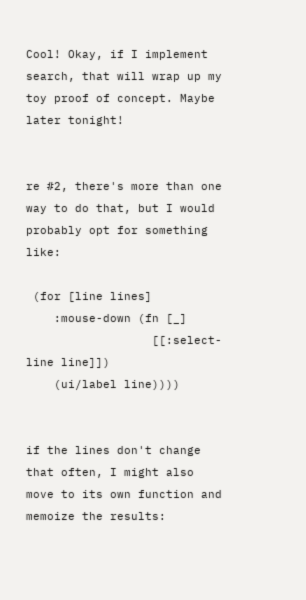Cool! Okay, if I implement search, that will wrap up my toy proof of concept. Maybe later tonight!


re #2, there's more than one way to do that, but I would probably opt for something like:

 (for [line lines]
    :mouse-down (fn [_]
                  [[:select-line line]])
    (ui/label line))))


if the lines don't change that often, I might also move to its own function and memoize the results: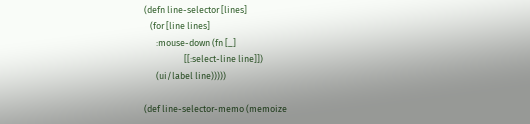(defn line-selector [lines]
   (for [line lines]
      :mouse-down (fn [_]
                    [[:select-line line]])
      (ui/label line)))))

(def line-selector-memo (memoize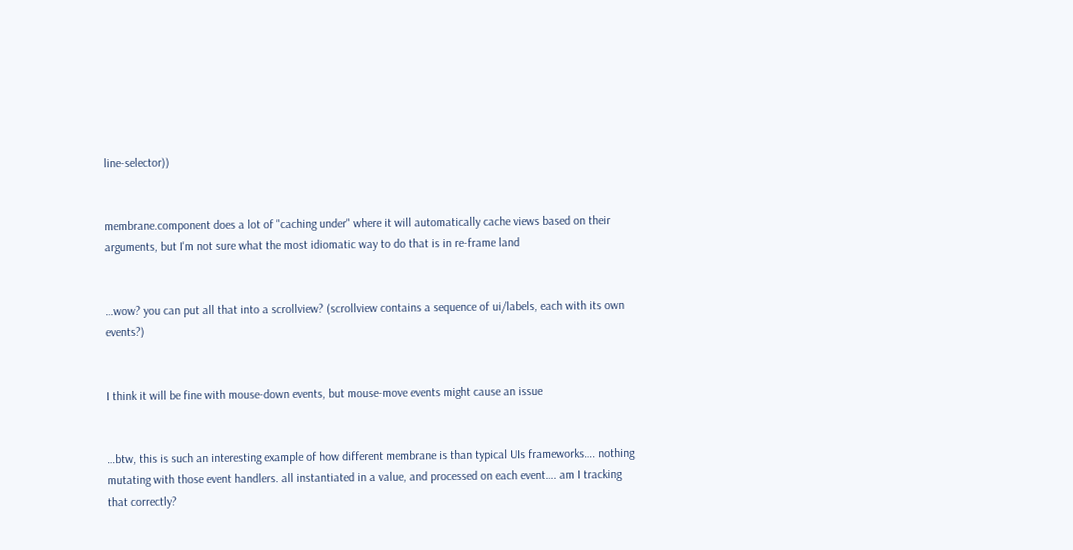line-selector))


membrane.component does a lot of "caching under" where it will automatically cache views based on their arguments, but I'm not sure what the most idiomatic way to do that is in re-frame land


…wow? you can put all that into a scrollview? (scrollview contains a sequence of ui/labels, each with its own events?)


I think it will be fine with mouse-down events, but mouse-move events might cause an issue


…btw, this is such an interesting example of how different membrane is than typical UIs frameworks…. nothing mutating with those event handlers. all instantiated in a value, and processed on each event…. am I tracking that correctly?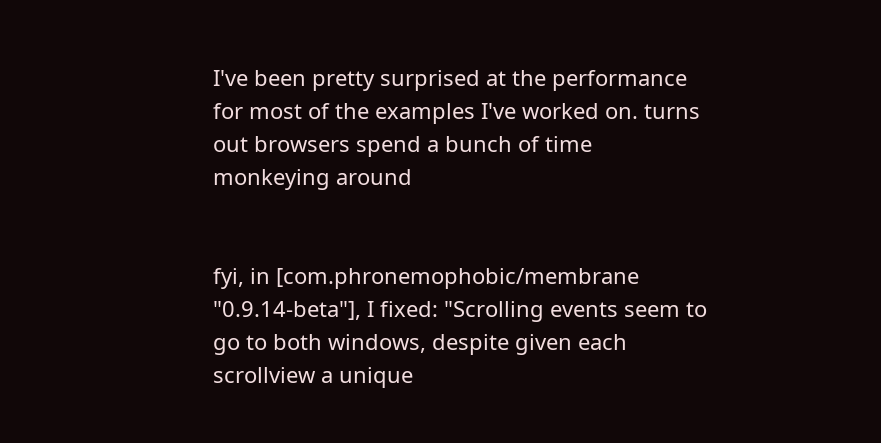I've been pretty surprised at the performance for most of the examples I've worked on. turns out browsers spend a bunch of time monkeying around


fyi, in [com.phronemophobic/membrane "0.9.14-beta"], I fixed: "Scrolling events seem to go to both windows, despite given each scrollview a unique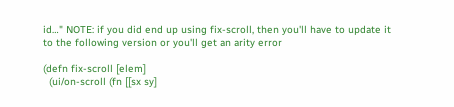id…" NOTE: if you did end up using fix-scroll, then you'll have to update it to the following version or you'll get an arity error

(defn fix-scroll [elem]
  (ui/on-scroll (fn [[sx sy]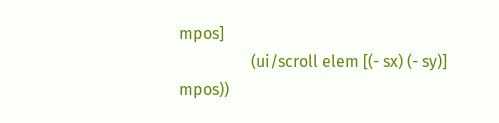mpos]
                  (ui/scroll elem [(- sx) (- sy)] mpos))